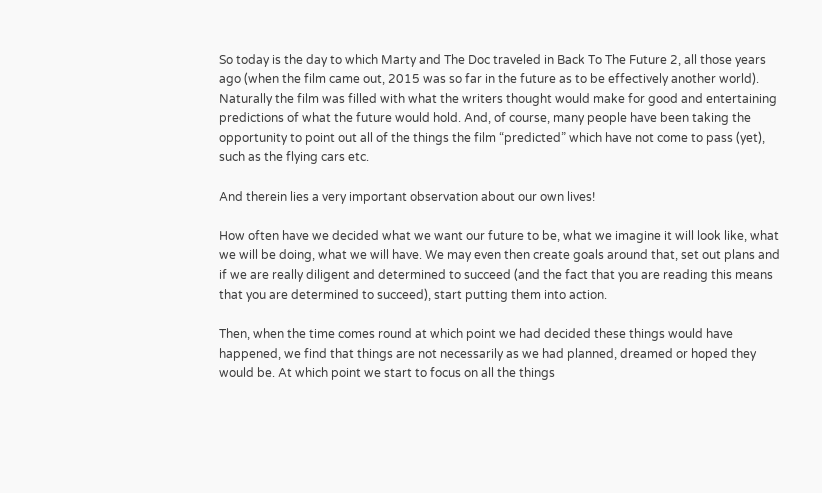So today is the day to which Marty and The Doc traveled in Back To The Future 2, all those years ago (when the film came out, 2015 was so far in the future as to be effectively another world). Naturally the film was filled with what the writers thought would make for good and entertaining predictions of what the future would hold. And, of course, many people have been taking the opportunity to point out all of the things the film “predicted” which have not come to pass (yet), such as the flying cars etc.

And therein lies a very important observation about our own lives!

How often have we decided what we want our future to be, what we imagine it will look like, what we will be doing, what we will have. We may even then create goals around that, set out plans and if we are really diligent and determined to succeed (and the fact that you are reading this means that you are determined to succeed), start putting them into action.

Then, when the time comes round at which point we had decided these things would have happened, we find that things are not necessarily as we had planned, dreamed or hoped they would be. At which point we start to focus on all the things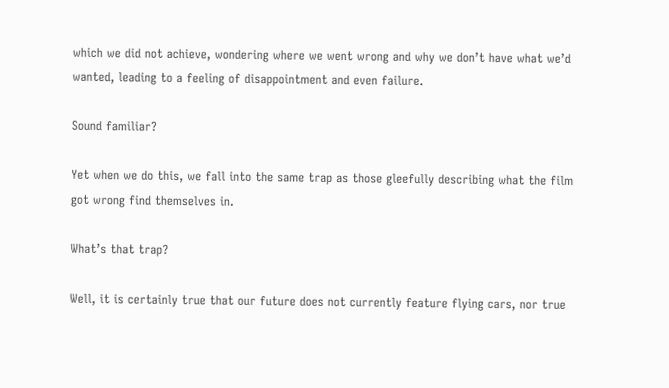which we did not achieve, wondering where we went wrong and why we don’t have what we’d wanted, leading to a feeling of disappointment and even failure.

Sound familiar?

Yet when we do this, we fall into the same trap as those gleefully describing what the film got wrong find themselves in.

What’s that trap?

Well, it is certainly true that our future does not currently feature flying cars, nor true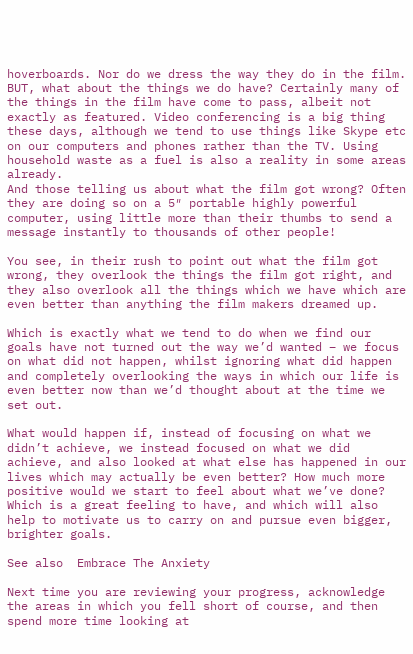hoverboards. Nor do we dress the way they do in the film.
BUT, what about the things we do have? Certainly many of the things in the film have come to pass, albeit not exactly as featured. Video conferencing is a big thing these days, although we tend to use things like Skype etc on our computers and phones rather than the TV. Using household waste as a fuel is also a reality in some areas already.
And those telling us about what the film got wrong? Often they are doing so on a 5″ portable highly powerful computer, using little more than their thumbs to send a message instantly to thousands of other people!

You see, in their rush to point out what the film got wrong, they overlook the things the film got right, and they also overlook all the things which we have which are even better than anything the film makers dreamed up.

Which is exactly what we tend to do when we find our goals have not turned out the way we’d wanted – we focus on what did not happen, whilst ignoring what did happen and completely overlooking the ways in which our life is even better now than we’d thought about at the time we set out.

What would happen if, instead of focusing on what we didn’t achieve, we instead focused on what we did achieve, and also looked at what else has happened in our lives which may actually be even better? How much more positive would we start to feel about what we’ve done? Which is a great feeling to have, and which will also help to motivate us to carry on and pursue even bigger, brighter goals.

See also  Embrace The Anxiety

Next time you are reviewing your progress, acknowledge the areas in which you fell short of course, and then spend more time looking at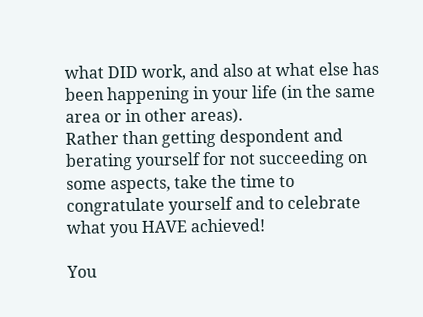what DID work, and also at what else has been happening in your life (in the same area or in other areas).
Rather than getting despondent and berating yourself for not succeeding on some aspects, take the time to congratulate yourself and to celebrate what you HAVE achieved!

You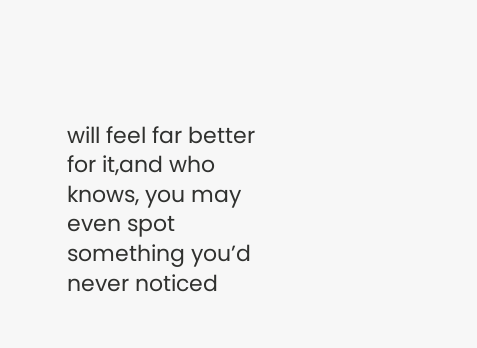will feel far better for it,and who knows, you may even spot something you’d never noticed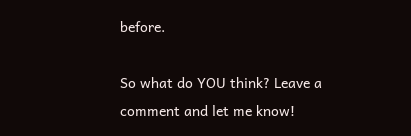before.

So what do YOU think? Leave a comment and let me know!